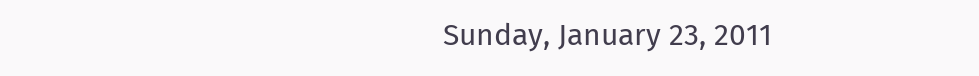Sunday, January 23, 2011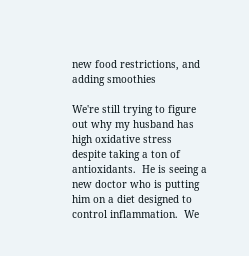new food restrictions, and adding smoothies

We're still trying to figure out why my husband has high oxidative stress despite taking a ton of antioxidants.  He is seeing a new doctor who is putting him on a diet designed to control inflammation.  We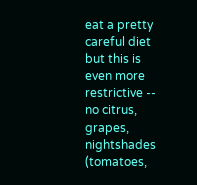eat a pretty careful diet but this is even more restrictive -- no citrus, grapes, nightshades (tomatoes,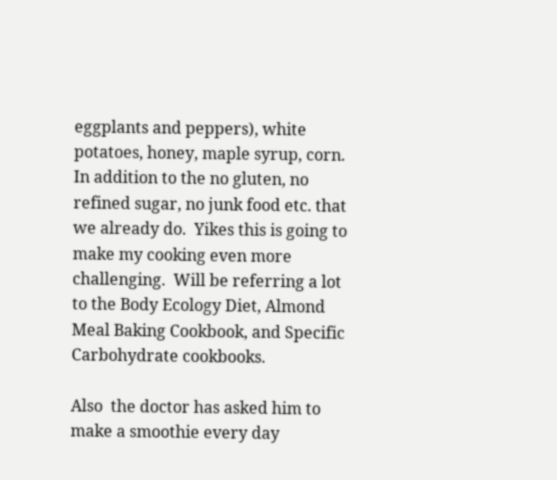eggplants and peppers), white potatoes, honey, maple syrup, corn.  In addition to the no gluten, no refined sugar, no junk food etc. that we already do.  Yikes this is going to make my cooking even more challenging.  Will be referring a lot to the Body Ecology Diet, Almond Meal Baking Cookbook, and Specific Carbohydrate cookbooks.

Also  the doctor has asked him to make a smoothie every day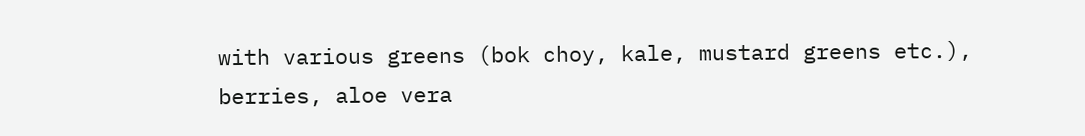with various greens (bok choy, kale, mustard greens etc.), berries, aloe vera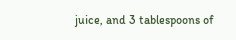juice, and 3 tablespoons of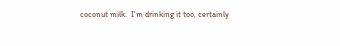coconut milk.  I'm drinking it too, certainly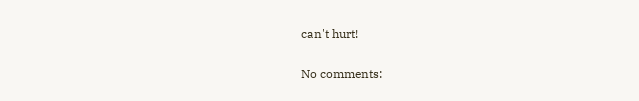can't hurt!

No comments: